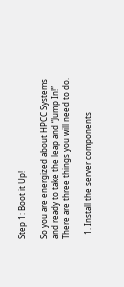Step 1: Boot it Up!

So you are energized about HPCC Systems and ready to take the leap and “Jump In!” There are three things you will need to do.

  1. Install the server components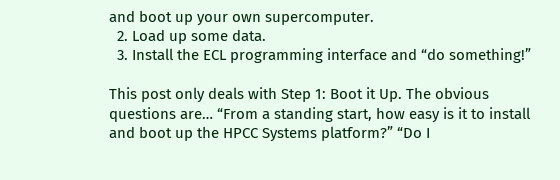and boot up your own supercomputer.
  2. Load up some data.
  3. Install the ECL programming interface and “do something!”

This post only deals with Step 1: Boot it Up. The obvious questions are… “From a standing start, how easy is it to install and boot up the HPCC Systems platform?” “Do I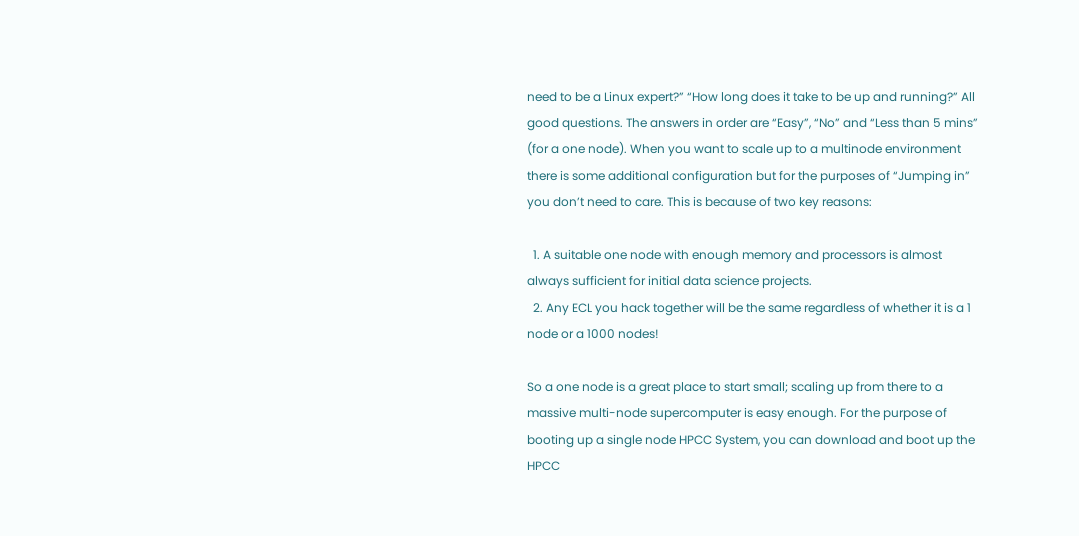need to be a Linux expert?” “How long does it take to be up and running?” All good questions. The answers in order are “Easy”, “No” and “Less than 5 mins” (for a one node). When you want to scale up to a multinode environment there is some additional configuration but for the purposes of “Jumping in” you don’t need to care. This is because of two key reasons:

  1. A suitable one node with enough memory and processors is almost always sufficient for initial data science projects.
  2. Any ECL you hack together will be the same regardless of whether it is a 1 node or a 1000 nodes!

So a one node is a great place to start small; scaling up from there to a massive multi-node supercomputer is easy enough. For the purpose of booting up a single node HPCC System, you can download and boot up the HPCC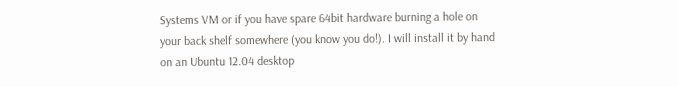Systems VM or if you have spare 64bit hardware burning a hole on your back shelf somewhere (you know you do!). I will install it by hand on an Ubuntu 12.04 desktop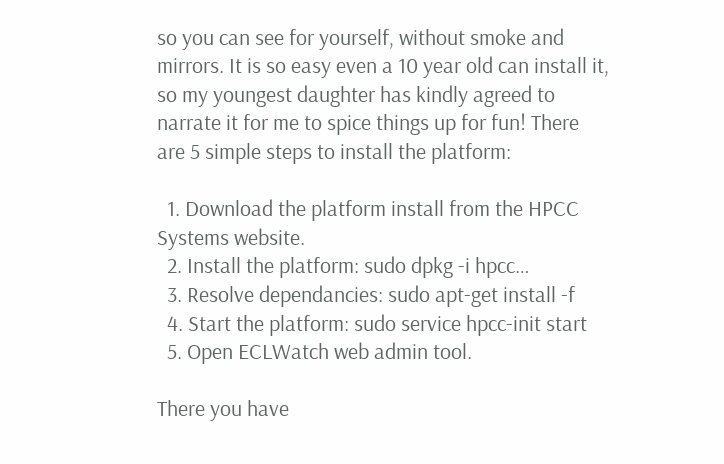so you can see for yourself, without smoke and mirrors. It is so easy even a 10 year old can install it, so my youngest daughter has kindly agreed to narrate it for me to spice things up for fun! There are 5 simple steps to install the platform:

  1. Download the platform install from the HPCC Systems website.
  2. Install the platform: sudo dpkg -i hpcc…
  3. Resolve dependancies: sudo apt-get install -f
  4. Start the platform: sudo service hpcc-init start
  5. Open ECLWatch web admin tool.

There you have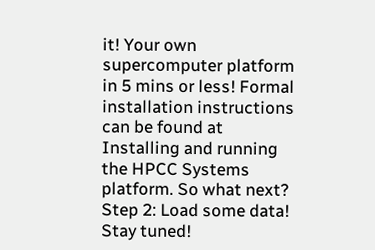it! Your own supercomputer platform in 5 mins or less! Formal installation instructions can be found at Installing and running the HPCC Systems platform. So what next? Step 2: Load some data! Stay tuned!